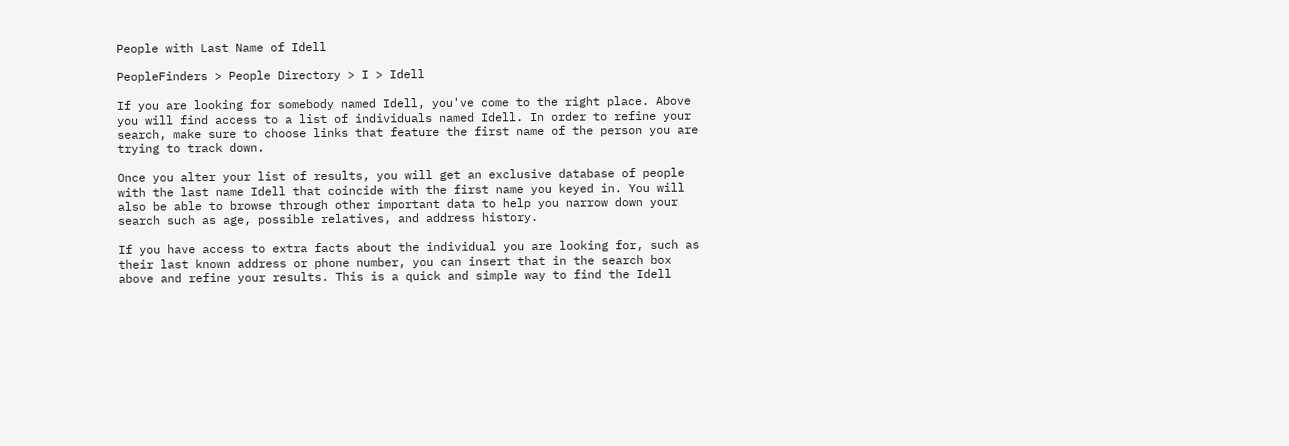People with Last Name of Idell

PeopleFinders > People Directory > I > Idell

If you are looking for somebody named Idell, you've come to the right place. Above you will find access to a list of individuals named Idell. In order to refine your search, make sure to choose links that feature the first name of the person you are trying to track down.

Once you alter your list of results, you will get an exclusive database of people with the last name Idell that coincide with the first name you keyed in. You will also be able to browse through other important data to help you narrow down your search such as age, possible relatives, and address history.

If you have access to extra facts about the individual you are looking for, such as their last known address or phone number, you can insert that in the search box above and refine your results. This is a quick and simple way to find the Idell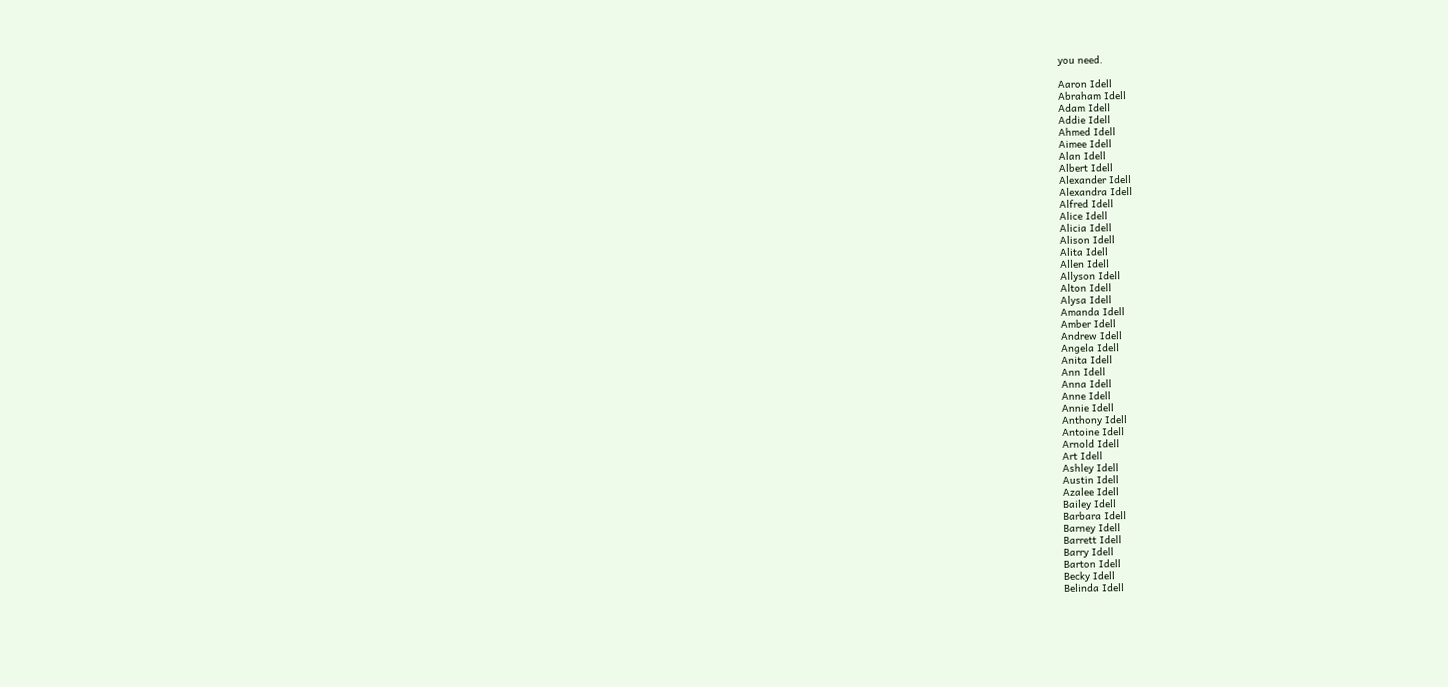you need.

Aaron Idell
Abraham Idell
Adam Idell
Addie Idell
Ahmed Idell
Aimee Idell
Alan Idell
Albert Idell
Alexander Idell
Alexandra Idell
Alfred Idell
Alice Idell
Alicia Idell
Alison Idell
Alita Idell
Allen Idell
Allyson Idell
Alton Idell
Alysa Idell
Amanda Idell
Amber Idell
Andrew Idell
Angela Idell
Anita Idell
Ann Idell
Anna Idell
Anne Idell
Annie Idell
Anthony Idell
Antoine Idell
Arnold Idell
Art Idell
Ashley Idell
Austin Idell
Azalee Idell
Bailey Idell
Barbara Idell
Barney Idell
Barrett Idell
Barry Idell
Barton Idell
Becky Idell
Belinda Idell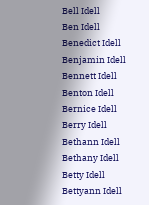Bell Idell
Ben Idell
Benedict Idell
Benjamin Idell
Bennett Idell
Benton Idell
Bernice Idell
Berry Idell
Bethann Idell
Bethany Idell
Betty Idell
Bettyann Idell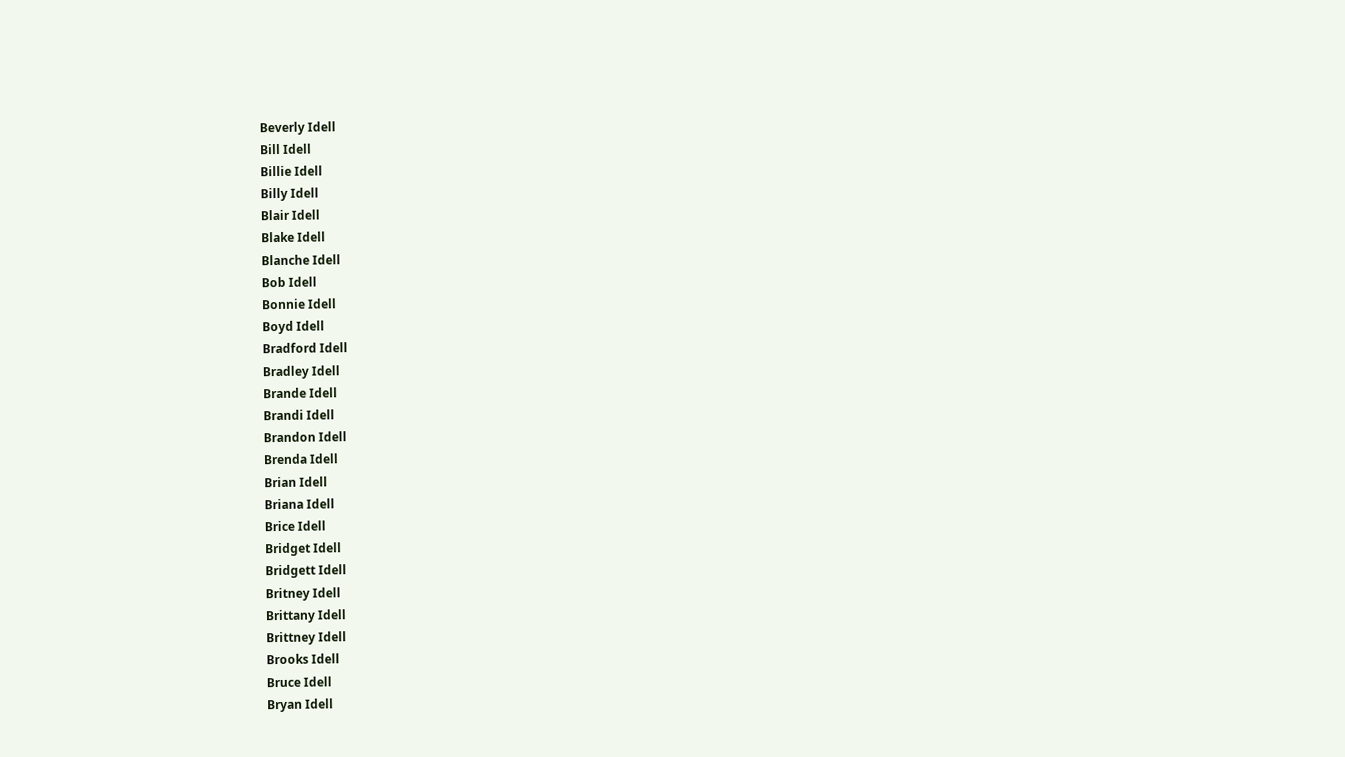Beverly Idell
Bill Idell
Billie Idell
Billy Idell
Blair Idell
Blake Idell
Blanche Idell
Bob Idell
Bonnie Idell
Boyd Idell
Bradford Idell
Bradley Idell
Brande Idell
Brandi Idell
Brandon Idell
Brenda Idell
Brian Idell
Briana Idell
Brice Idell
Bridget Idell
Bridgett Idell
Britney Idell
Brittany Idell
Brittney Idell
Brooks Idell
Bruce Idell
Bryan Idell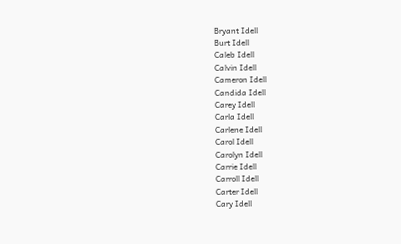Bryant Idell
Burt Idell
Caleb Idell
Calvin Idell
Cameron Idell
Candida Idell
Carey Idell
Carla Idell
Carlene Idell
Carol Idell
Carolyn Idell
Carrie Idell
Carroll Idell
Carter Idell
Cary Idell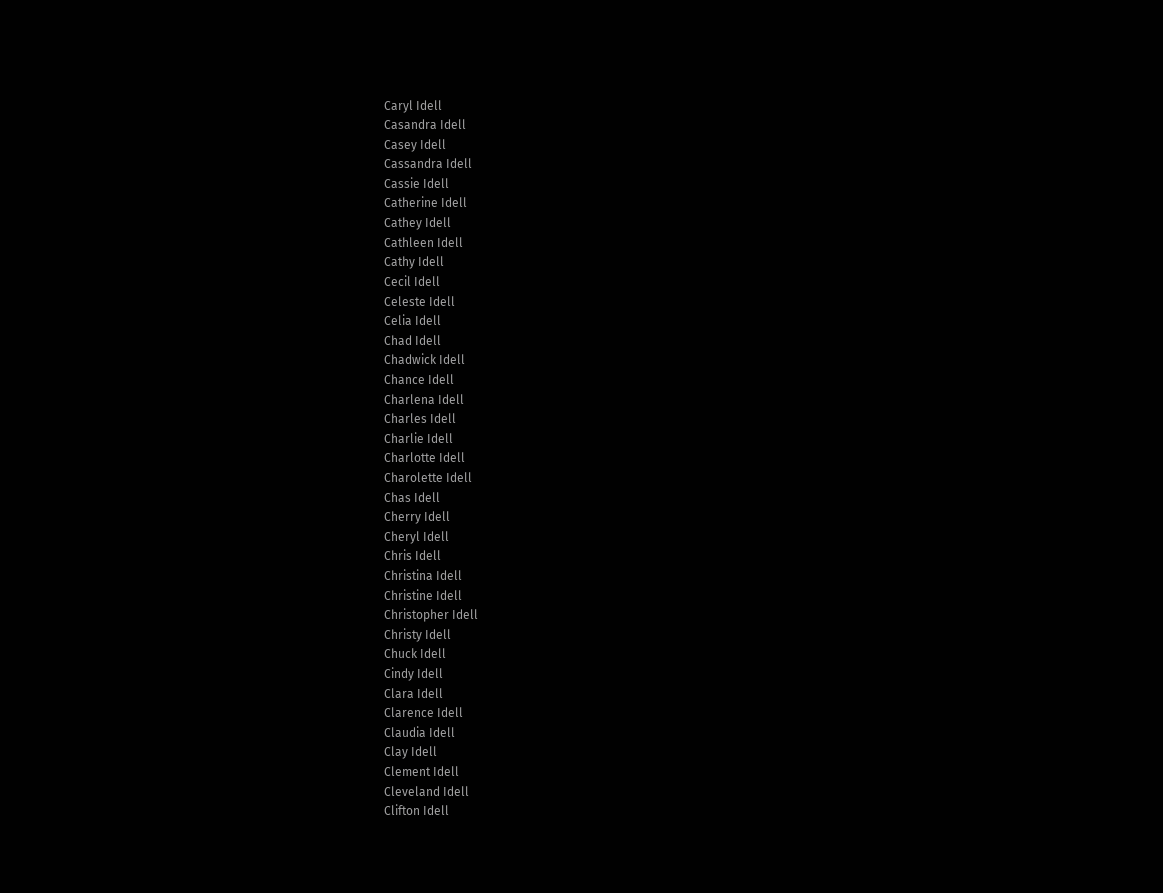Caryl Idell
Casandra Idell
Casey Idell
Cassandra Idell
Cassie Idell
Catherine Idell
Cathey Idell
Cathleen Idell
Cathy Idell
Cecil Idell
Celeste Idell
Celia Idell
Chad Idell
Chadwick Idell
Chance Idell
Charlena Idell
Charles Idell
Charlie Idell
Charlotte Idell
Charolette Idell
Chas Idell
Cherry Idell
Cheryl Idell
Chris Idell
Christina Idell
Christine Idell
Christopher Idell
Christy Idell
Chuck Idell
Cindy Idell
Clara Idell
Clarence Idell
Claudia Idell
Clay Idell
Clement Idell
Cleveland Idell
Clifton Idell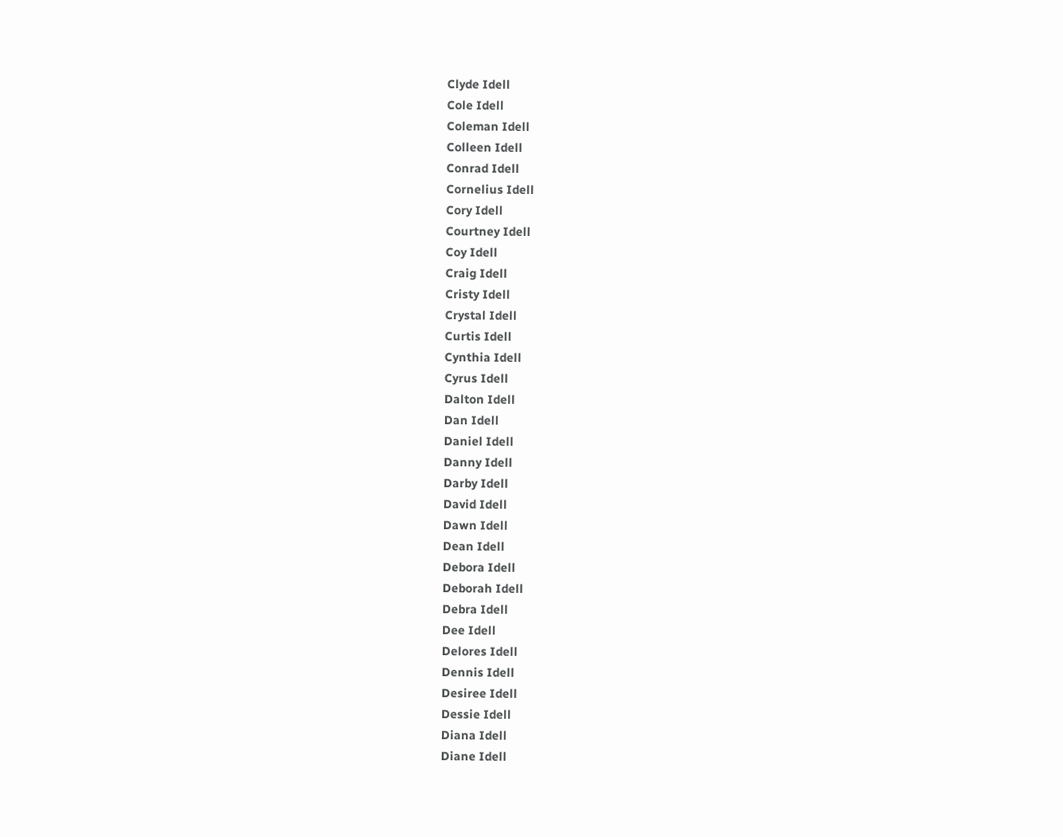Clyde Idell
Cole Idell
Coleman Idell
Colleen Idell
Conrad Idell
Cornelius Idell
Cory Idell
Courtney Idell
Coy Idell
Craig Idell
Cristy Idell
Crystal Idell
Curtis Idell
Cynthia Idell
Cyrus Idell
Dalton Idell
Dan Idell
Daniel Idell
Danny Idell
Darby Idell
David Idell
Dawn Idell
Dean Idell
Debora Idell
Deborah Idell
Debra Idell
Dee Idell
Delores Idell
Dennis Idell
Desiree Idell
Dessie Idell
Diana Idell
Diane Idell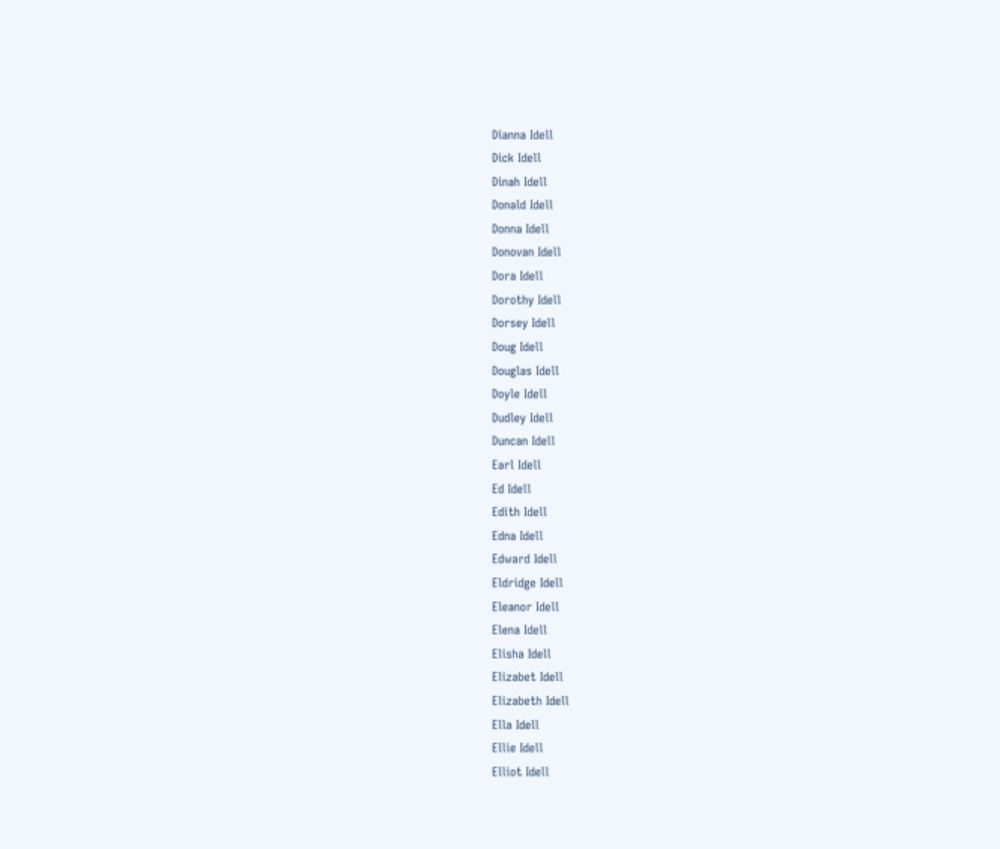Dianna Idell
Dick Idell
Dinah Idell
Donald Idell
Donna Idell
Donovan Idell
Dora Idell
Dorothy Idell
Dorsey Idell
Doug Idell
Douglas Idell
Doyle Idell
Dudley Idell
Duncan Idell
Earl Idell
Ed Idell
Edith Idell
Edna Idell
Edward Idell
Eldridge Idell
Eleanor Idell
Elena Idell
Elisha Idell
Elizabet Idell
Elizabeth Idell
Ella Idell
Ellie Idell
Elliot Idell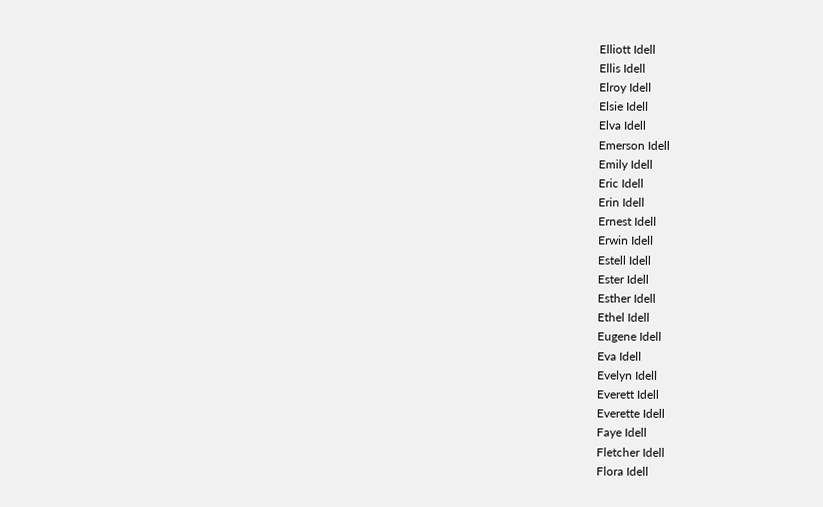Elliott Idell
Ellis Idell
Elroy Idell
Elsie Idell
Elva Idell
Emerson Idell
Emily Idell
Eric Idell
Erin Idell
Ernest Idell
Erwin Idell
Estell Idell
Ester Idell
Esther Idell
Ethel Idell
Eugene Idell
Eva Idell
Evelyn Idell
Everett Idell
Everette Idell
Faye Idell
Fletcher Idell
Flora Idell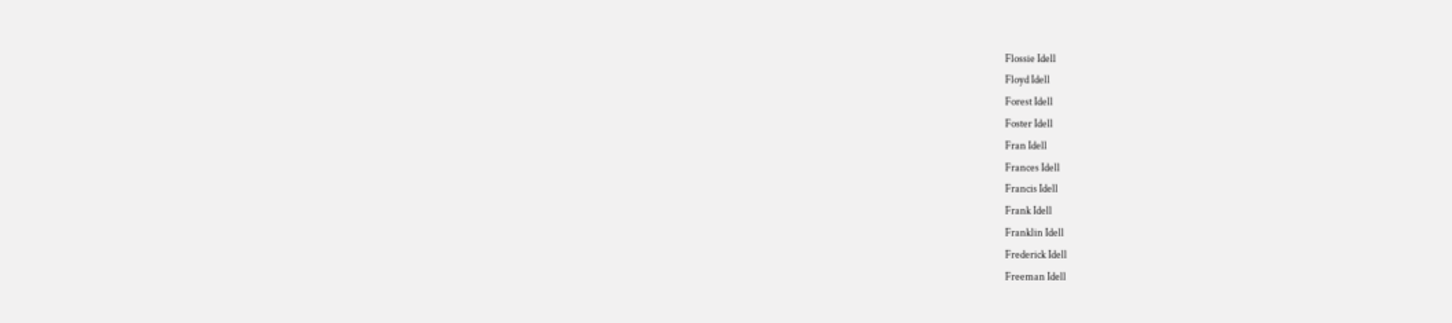Flossie Idell
Floyd Idell
Forest Idell
Foster Idell
Fran Idell
Frances Idell
Francis Idell
Frank Idell
Franklin Idell
Frederick Idell
Freeman Idell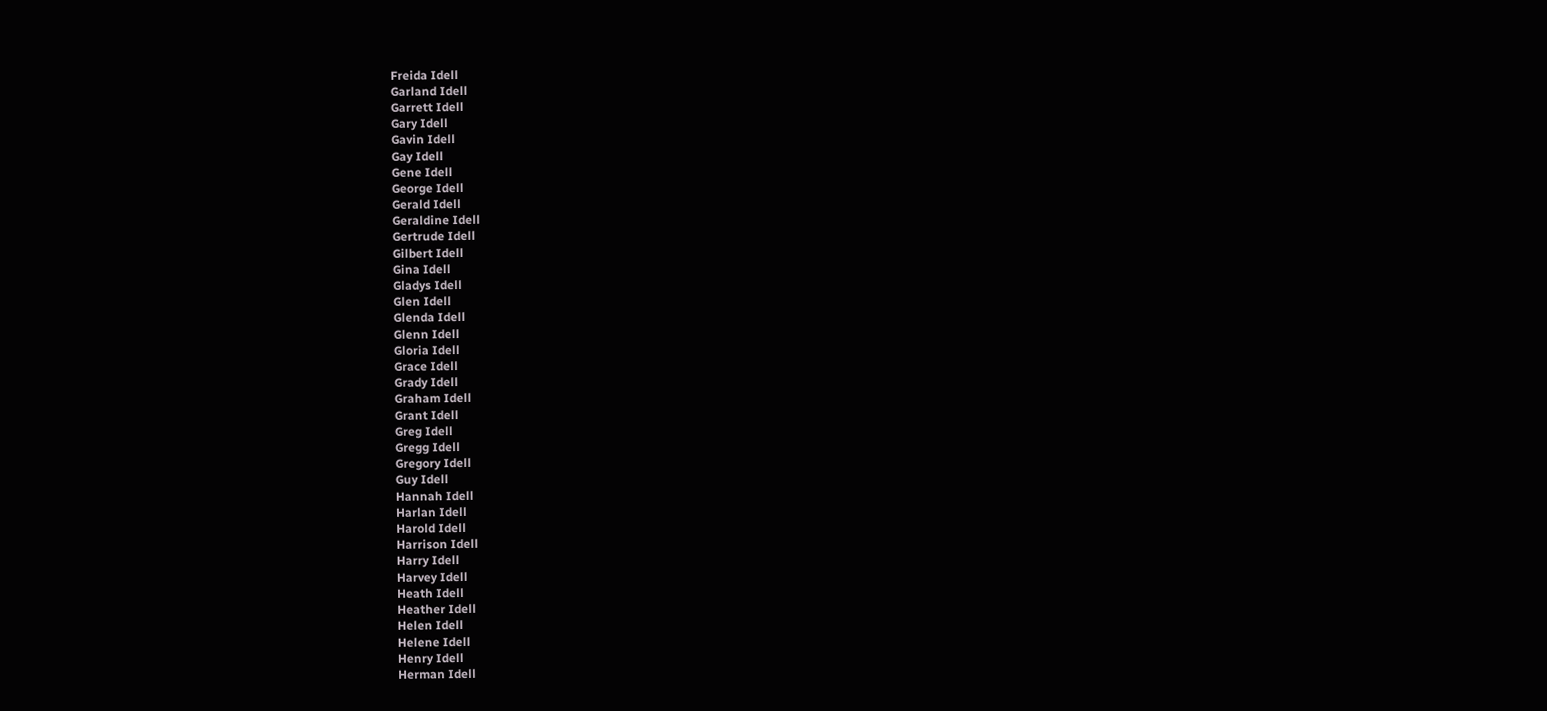Freida Idell
Garland Idell
Garrett Idell
Gary Idell
Gavin Idell
Gay Idell
Gene Idell
George Idell
Gerald Idell
Geraldine Idell
Gertrude Idell
Gilbert Idell
Gina Idell
Gladys Idell
Glen Idell
Glenda Idell
Glenn Idell
Gloria Idell
Grace Idell
Grady Idell
Graham Idell
Grant Idell
Greg Idell
Gregg Idell
Gregory Idell
Guy Idell
Hannah Idell
Harlan Idell
Harold Idell
Harrison Idell
Harry Idell
Harvey Idell
Heath Idell
Heather Idell
Helen Idell
Helene Idell
Henry Idell
Herman Idell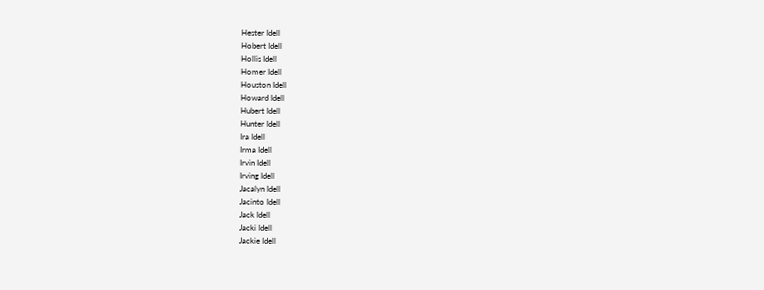Hester Idell
Hobert Idell
Hollis Idell
Homer Idell
Houston Idell
Howard Idell
Hubert Idell
Hunter Idell
Ira Idell
Irma Idell
Irvin Idell
Irving Idell
Jacalyn Idell
Jacinto Idell
Jack Idell
Jacki Idell
Jackie Idell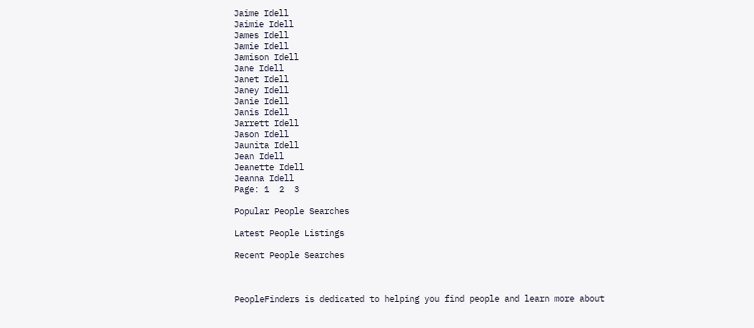Jaime Idell
Jaimie Idell
James Idell
Jamie Idell
Jamison Idell
Jane Idell
Janet Idell
Janey Idell
Janie Idell
Janis Idell
Jarrett Idell
Jason Idell
Jaunita Idell
Jean Idell
Jeanette Idell
Jeanna Idell
Page: 1  2  3

Popular People Searches

Latest People Listings

Recent People Searches



PeopleFinders is dedicated to helping you find people and learn more about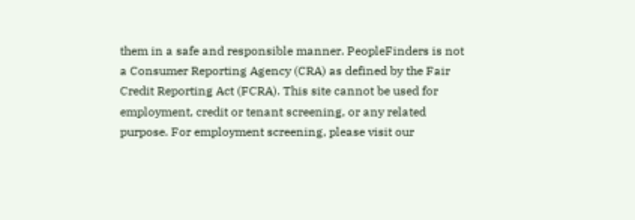them in a safe and responsible manner. PeopleFinders is not a Consumer Reporting Agency (CRA) as defined by the Fair Credit Reporting Act (FCRA). This site cannot be used for employment, credit or tenant screening, or any related purpose. For employment screening, please visit our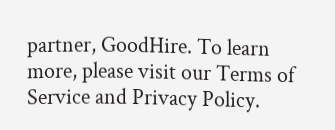partner, GoodHire. To learn more, please visit our Terms of Service and Privacy Policy.